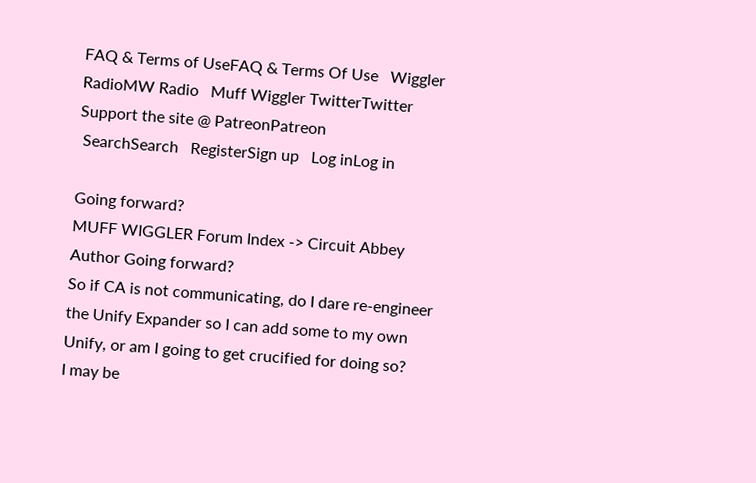FAQ & Terms of UseFAQ & Terms Of Use   Wiggler RadioMW Radio   Muff Wiggler TwitterTwitter   Support the site @ PatreonPatreon
 SearchSearch   RegisterSign up   Log inLog in

Going forward?
MUFF WIGGLER Forum Index -> Circuit Abbey
Author Going forward?
So if CA is not communicating, do I dare re-engineer the Unify Expander so I can add some to my own Unify, or am I going to get crucified for doing so?
I may be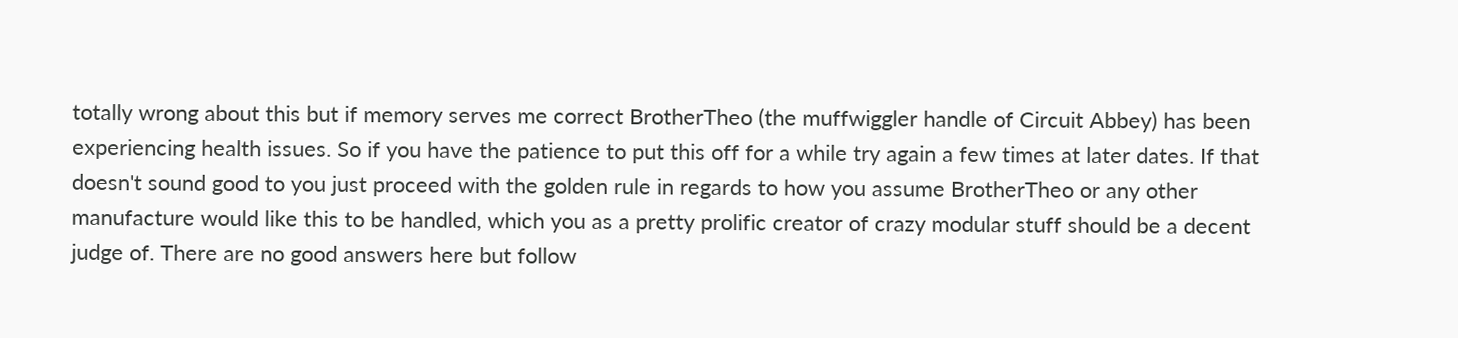totally wrong about this but if memory serves me correct BrotherTheo (the muffwiggler handle of Circuit Abbey) has been experiencing health issues. So if you have the patience to put this off for a while try again a few times at later dates. If that doesn't sound good to you just proceed with the golden rule in regards to how you assume BrotherTheo or any other manufacture would like this to be handled, which you as a pretty prolific creator of crazy modular stuff should be a decent judge of. There are no good answers here but follow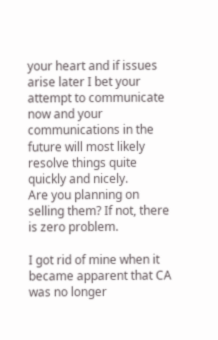your heart and if issues arise later I bet your attempt to communicate now and your communications in the future will most likely resolve things quite quickly and nicely.
Are you planning on selling them? If not, there is zero problem.

I got rid of mine when it became apparent that CA was no longer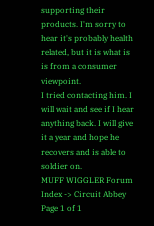supporting their products. I'm sorry to hear it's probably health related, but it is what is is from a consumer viewpoint.
I tried contacting him. I will wait and see if I hear anything back. I will give it a year and hope he recovers and is able to soldier on.
MUFF WIGGLER Forum Index -> Circuit Abbey
Page 1 of 1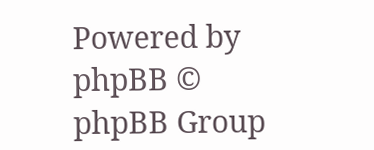Powered by phpBB © phpBB Group